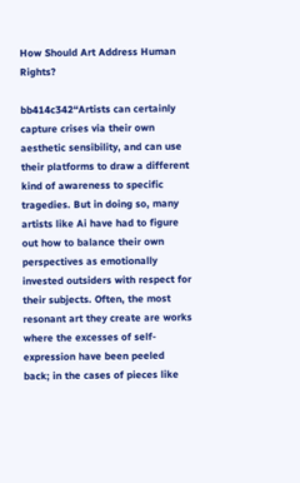How Should Art Address Human Rights?

bb414c342“Artists can certainly capture crises via their own aesthetic sensibility, and can use their platforms to draw a different kind of awareness to specific tragedies. But in doing so, many artists like Ai have had to figure out how to balance their own perspectives as emotionally invested outsiders with respect for their subjects. Often, the most resonant art they create are works where the excesses of self-expression have been peeled back; in the cases of pieces like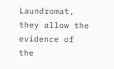Laundromat, they allow the evidence of the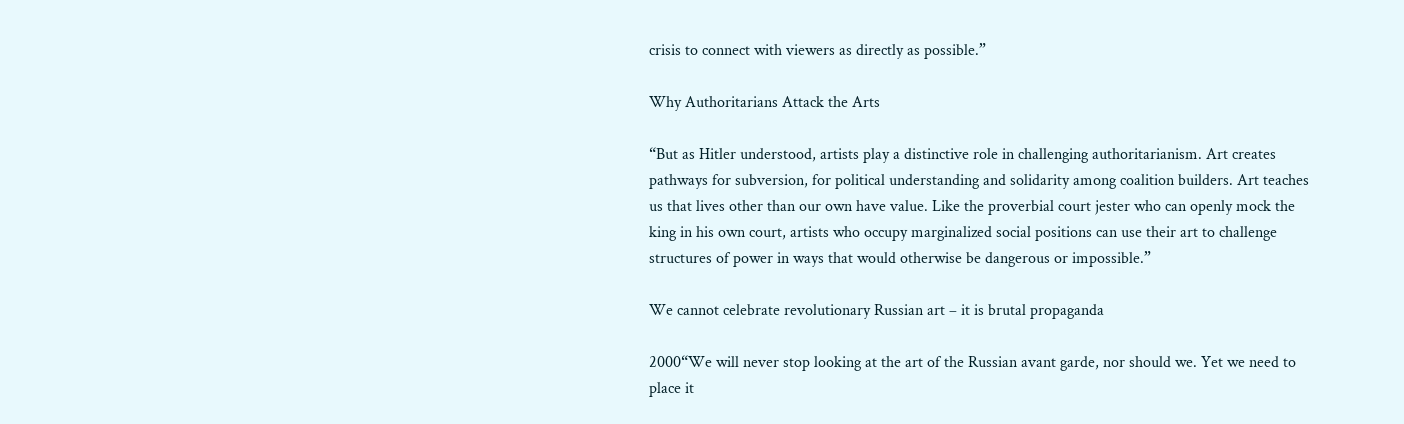crisis to connect with viewers as directly as possible.”

Why Authoritarians Attack the Arts

“But as Hitler understood, artists play a distinctive role in challenging authoritarianism. Art creates pathways for subversion, for political understanding and solidarity among coalition builders. Art teaches us that lives other than our own have value. Like the proverbial court jester who can openly mock the king in his own court, artists who occupy marginalized social positions can use their art to challenge structures of power in ways that would otherwise be dangerous or impossible.”

We cannot celebrate revolutionary Russian art – it is brutal propaganda

2000“We will never stop looking at the art of the Russian avant garde, nor should we. Yet we need to place it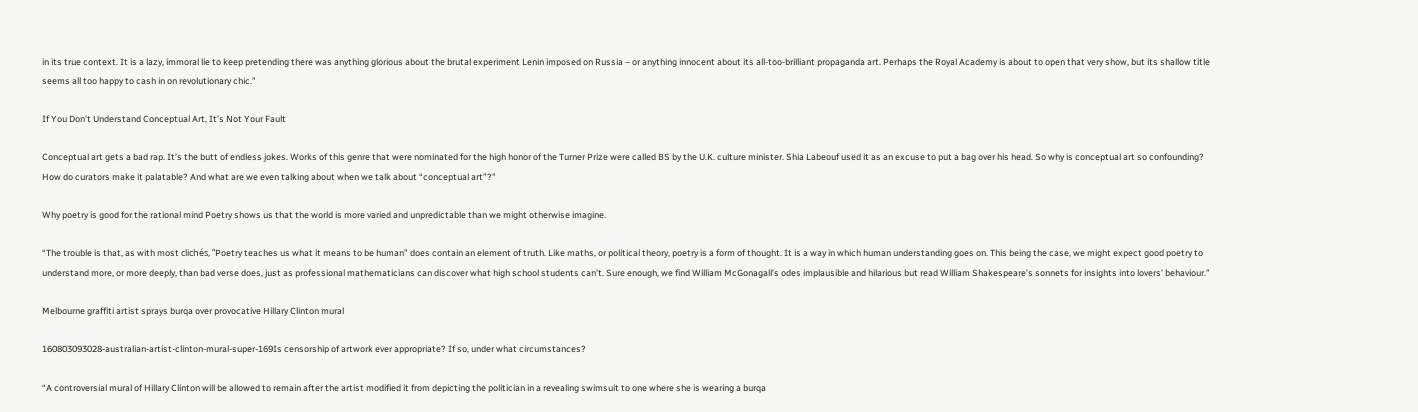in its true context. It is a lazy, immoral lie to keep pretending there was anything glorious about the brutal experiment Lenin imposed on Russia – or anything innocent about its all-too-brilliant propaganda art. Perhaps the Royal Academy is about to open that very show, but its shallow title seems all too happy to cash in on revolutionary chic.”

If You Don’t Understand Conceptual Art, It’s Not Your Fault

Conceptual art gets a bad rap. It’s the butt of endless jokes. Works of this genre that were nominated for the high honor of the Turner Prize were called BS by the U.K. culture minister. Shia Labeouf used it as an excuse to put a bag over his head. So why is conceptual art so confounding? How do curators make it palatable? And what are we even talking about when we talk about “conceptual art”?”

Why poetry is good for the rational mind Poetry shows us that the world is more varied and unpredictable than we might otherwise imagine.

“The trouble is that, as with most clichés, “Poetry teaches us what it means to be human” does contain an element of truth. Like maths, or political theory, poetry is a form of thought. It is a way in which human understanding goes on. This being the case, we might expect good poetry to understand more, or more deeply, than bad verse does, just as professional mathematicians can discover what high school students can’t. Sure enough, we find William McGonagall’s odes implausible and hilarious but read William Shakespeare’s sonnets for insights into lovers’ behaviour.”

Melbourne graffiti artist sprays burqa over provocative Hillary Clinton mural

160803093028-australian-artist-clinton-mural-super-169Is censorship of artwork ever appropriate? If so, under what circumstances?

“A controversial mural of Hillary Clinton will be allowed to remain after the artist modified it from depicting the politician in a revealing swimsuit to one where she is wearing a burqa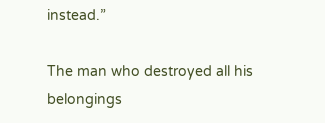instead.”

The man who destroyed all his belongings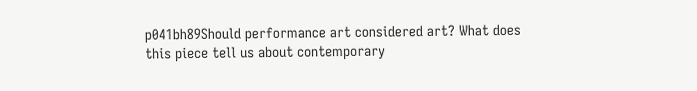p041bh89Should performance art considered art? What does this piece tell us about contemporary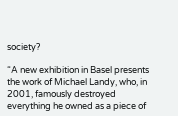society?

“A new exhibition in Basel presents the work of Michael Landy, who, in 2001, famously destroyed everything he owned as a piece of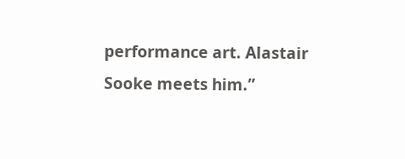performance art. Alastair Sooke meets him.”